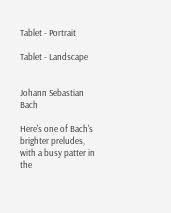Tablet - Portrait

Tablet - Landscape


Johann Sebastian Bach

Here's one of Bach's brighter preludes, with a busy patter in the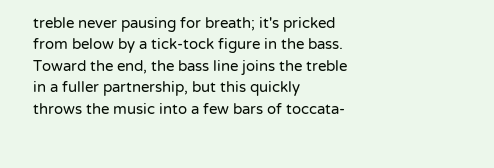treble never pausing for breath; it's pricked from below by a tick-tock figure in the bass. Toward the end, the bass line joins the treble in a fuller partnership, but this quickly throws the music into a few bars of toccata-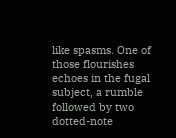like spasms. One of those flourishes echoes in the fugal subject, a rumble followed by two dotted-note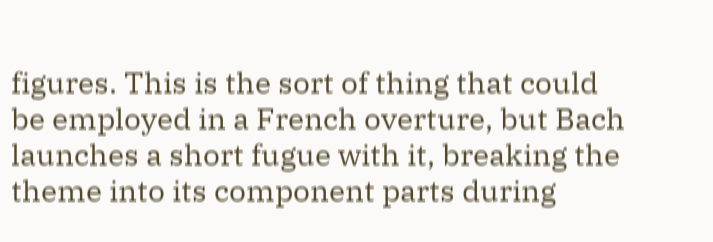figures. This is the sort of thing that could be employed in a French overture, but Bach launches a short fugue with it, breaking the theme into its component parts during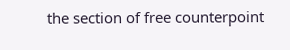the section of free counterpoint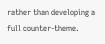rather than developing a full counter-theme.